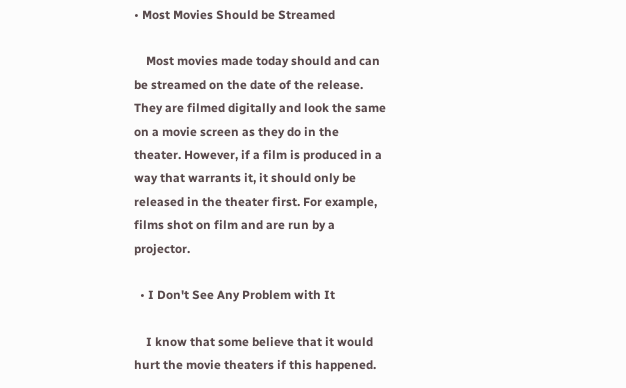• Most Movies Should be Streamed

    Most movies made today should and can be streamed on the date of the release. They are filmed digitally and look the same on a movie screen as they do in the theater. However, if a film is produced in a way that warrants it, it should only be released in the theater first. For example, films shot on film and are run by a projector.

  • I Don't See Any Problem with It

    I know that some believe that it would hurt the movie theaters if this happened.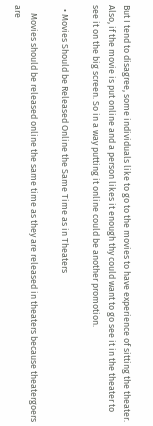But I tend to disagree, some individuals like to go to the movies to have experience of sitting the theater. Also, if the movie is put online and a person likes it enough thy could want to go see it in the theater to see it on the big screen. So in a way putting it online could be another promotion.

  • Movies Should be Released Online the Same Time as in Theaters

    Movies should be released online the same time as they are released in theaters because theatergoers are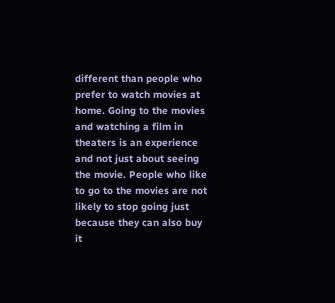different than people who prefer to watch movies at home. Going to the movies and watching a film in theaters is an experience and not just about seeing the movie. People who like to go to the movies are not likely to stop going just because they can also buy it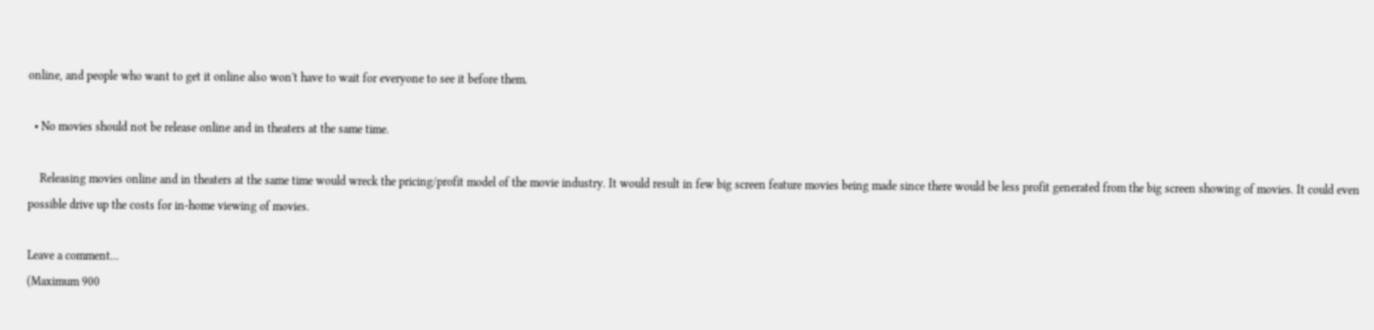online, and people who want to get it online also won't have to wait for everyone to see it before them.

  • No movies should not be release online and in theaters at the same time.

    Releasing movies online and in theaters at the same time would wreck the pricing/profit model of the movie industry. It would result in few big screen feature movies being made since there would be less profit generated from the big screen showing of movies. It could even possible drive up the costs for in-home viewing of movies.

Leave a comment...
(Maximum 900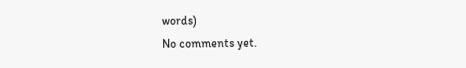words)
No comments yet.